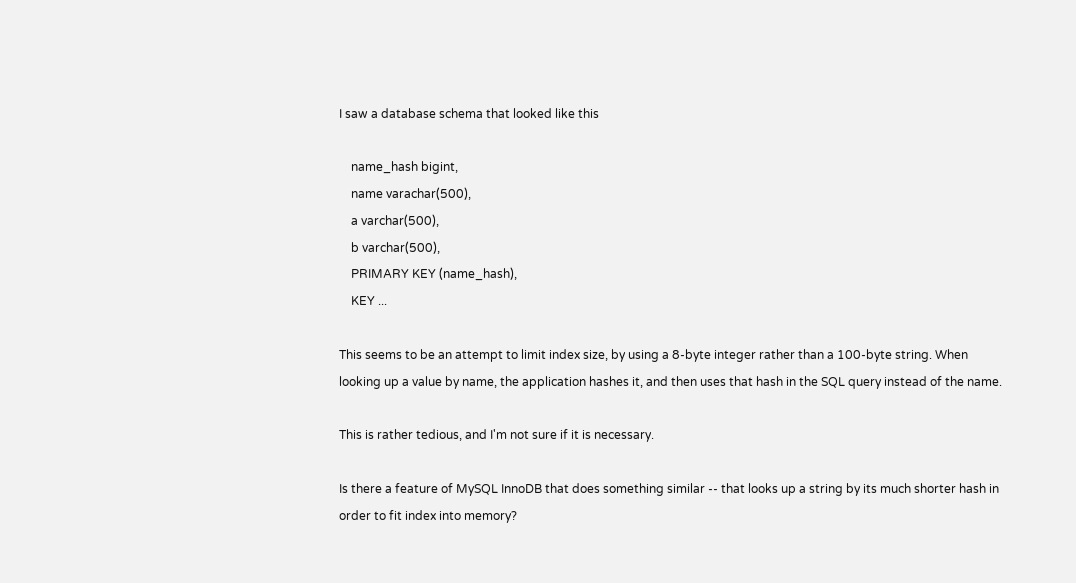I saw a database schema that looked like this

    name_hash bigint,
    name varachar(500),
    a varchar(500),
    b varchar(500),
    PRIMARY KEY (name_hash),
    KEY ...

This seems to be an attempt to limit index size, by using a 8-byte integer rather than a 100-byte string. When looking up a value by name, the application hashes it, and then uses that hash in the SQL query instead of the name.

This is rather tedious, and I'm not sure if it is necessary.

Is there a feature of MySQL InnoDB that does something similar -- that looks up a string by its much shorter hash in order to fit index into memory?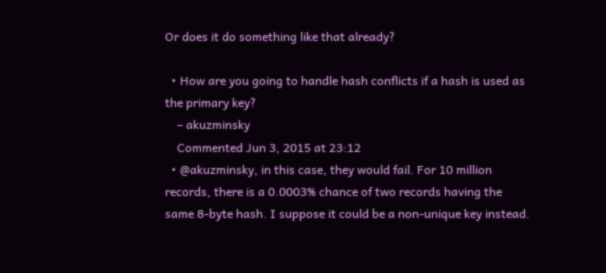Or does it do something like that already?

  • How are you going to handle hash conflicts if a hash is used as the primary key?
    – akuzminsky
    Commented Jun 3, 2015 at 23:12
  • @akuzminsky, in this case, they would fail. For 10 million records, there is a 0.0003% chance of two records having the same 8-byte hash. I suppose it could be a non-unique key instead.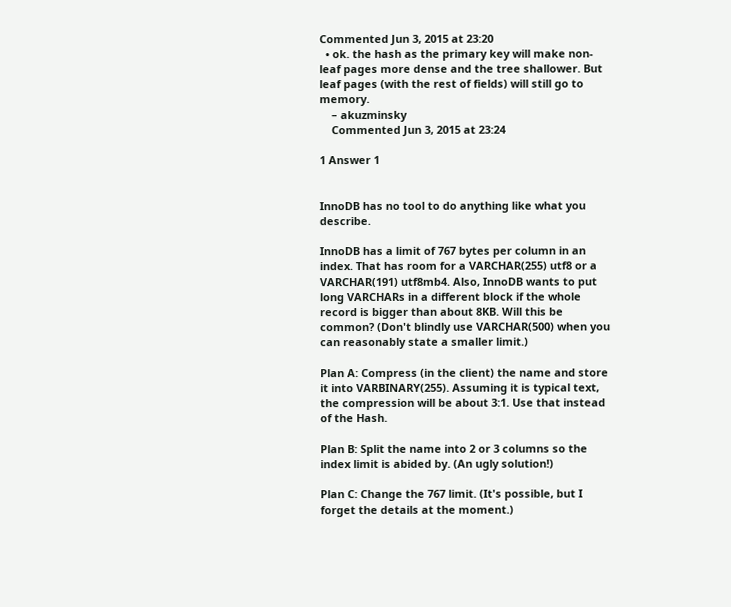Commented Jun 3, 2015 at 23:20
  • ok. the hash as the primary key will make non-leaf pages more dense and the tree shallower. But leaf pages (with the rest of fields) will still go to memory.
    – akuzminsky
    Commented Jun 3, 2015 at 23:24

1 Answer 1


InnoDB has no tool to do anything like what you describe.

InnoDB has a limit of 767 bytes per column in an index. That has room for a VARCHAR(255) utf8 or a VARCHAR(191) utf8mb4. Also, InnoDB wants to put long VARCHARs in a different block if the whole record is bigger than about 8KB. Will this be common? (Don't blindly use VARCHAR(500) when you can reasonably state a smaller limit.)

Plan A: Compress (in the client) the name and store it into VARBINARY(255). Assuming it is typical text, the compression will be about 3:1. Use that instead of the Hash.

Plan B: Split the name into 2 or 3 columns so the index limit is abided by. (An ugly solution!)

Plan C: Change the 767 limit. (It's possible, but I forget the details at the moment.)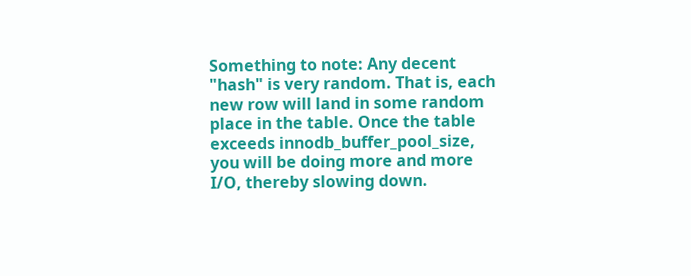Something to note: Any decent "hash" is very random. That is, each new row will land in some random place in the table. Once the table exceeds innodb_buffer_pool_size, you will be doing more and more I/O, thereby slowing down.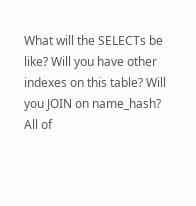What will the SELECTs be like? Will you have other indexes on this table? Will you JOIN on name_hash? All of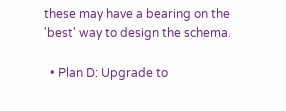these may have a bearing on the 'best' way to design the schema.

  • Plan D: Upgrade to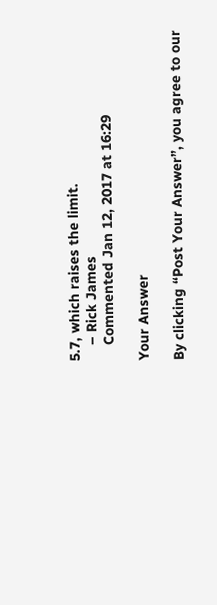5.7, which raises the limit.
    – Rick James
    Commented Jan 12, 2017 at 16:29

Your Answer

By clicking “Post Your Answer”, you agree to our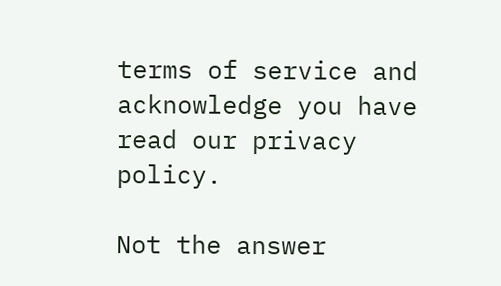terms of service and acknowledge you have read our privacy policy.

Not the answer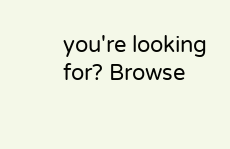you're looking for? Browse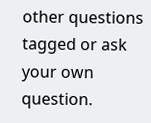other questions tagged or ask your own question.